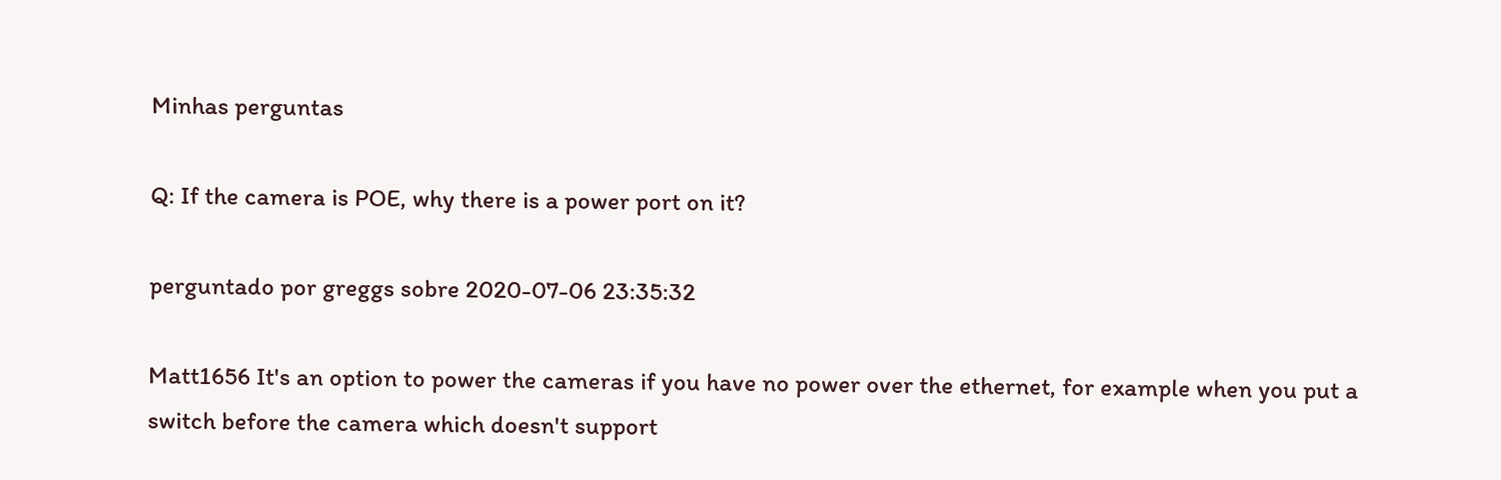Minhas perguntas

Q: If the camera is POE, why there is a power port on it?

perguntado por greggs sobre 2020-07-06 23:35:32

Matt1656 It's an option to power the cameras if you have no power over the ethernet, for example when you put a switch before the camera which doesn't support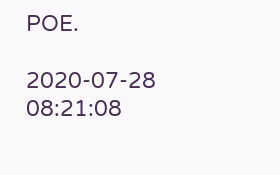POE.

2020-07-28 08:21:08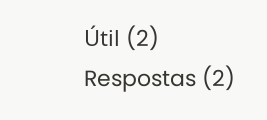Útil (2)
Respostas (2)